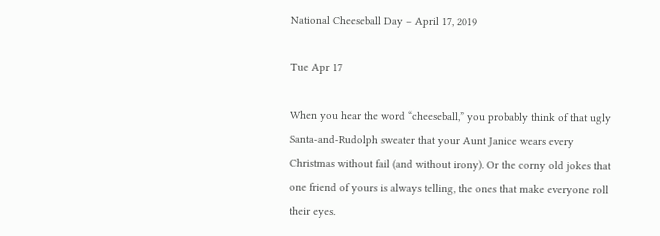National Cheeseball Day – April 17, 2019

Tue Apr 17

When you hear the word “cheeseball,” you probably think of that ugly Santa-and-Rudolph sweater that your Aunt Janice wears every Christmas without fail (and without irony). Or the corny old jokes that one friend of yours is always telling, the ones that make everyone roll their eyes.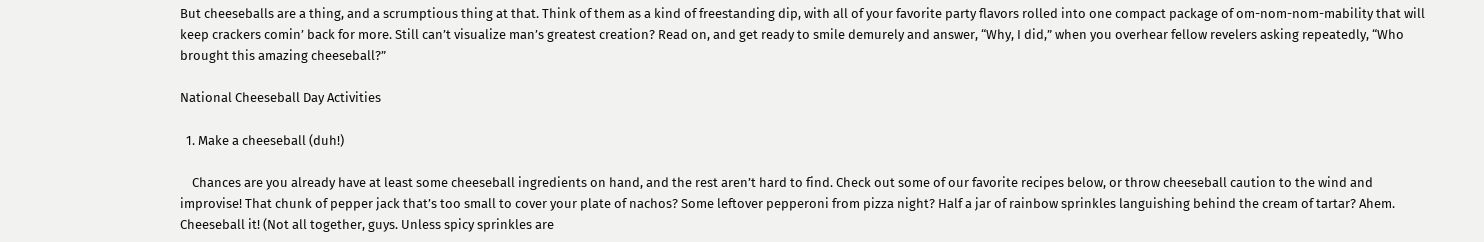But cheeseballs are a thing, and a scrumptious thing at that. Think of them as a kind of freestanding dip, with all of your favorite party flavors rolled into one compact package of om-nom-nom-mability that will keep crackers comin’ back for more. Still can’t visualize man’s greatest creation? Read on, and get ready to smile demurely and answer, “Why, I did,” when you overhear fellow revelers asking repeatedly, “Who brought this amazing cheeseball?”

National Cheeseball Day Activities

  1. Make a cheeseball (duh!)

    Chances are you already have at least some cheeseball ingredients on hand, and the rest aren’t hard to find. Check out some of our favorite recipes below, or throw cheeseball caution to the wind and improvise! That chunk of pepper jack that’s too small to cover your plate of nachos? Some leftover pepperoni from pizza night? Half a jar of rainbow sprinkles languishing behind the cream of tartar? Ahem. Cheeseball it! (Not all together, guys. Unless spicy sprinkles are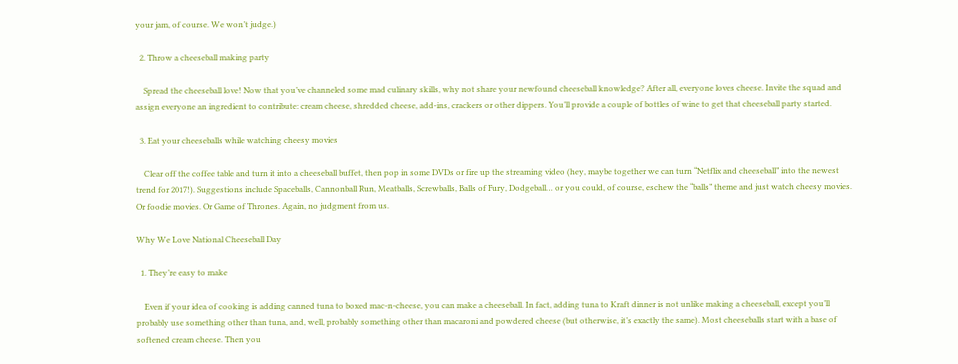your jam, of course. We won’t judge.)

  2. Throw a cheeseball making party

    Spread the cheeseball love! Now that you’ve channeled some mad culinary skills, why not share your newfound cheeseball knowledge? After all, everyone loves cheese. Invite the squad and assign everyone an ingredient to contribute: cream cheese, shredded cheese, add-ins, crackers or other dippers. You’ll provide a couple of bottles of wine to get that cheeseball party started.

  3. Eat your cheeseballs while watching cheesy movies

    Clear off the coffee table and turn it into a cheeseball buffet, then pop in some DVDs or fire up the streaming video (hey, maybe together we can turn “Netflix and cheeseball” into the newest trend for 2017!). Suggestions include Spaceballs, Cannonball Run, Meatballs, Screwballs, Balls of Fury, Dodgeball… or you could, of course, eschew the “balls” theme and just watch cheesy movies. Or foodie movies. Or Game of Thrones. Again, no judgment from us.

Why We Love National Cheeseball Day

  1. They’re easy to make

    Even if your idea of cooking is adding canned tuna to boxed mac-n-cheese, you can make a cheeseball. In fact, adding tuna to Kraft dinner is not unlike making a cheeseball, except you’ll probably use something other than tuna, and, well, probably something other than macaroni and powdered cheese (but otherwise, it’s exactly the same). Most cheeseballs start with a base of softened cream cheese. Then you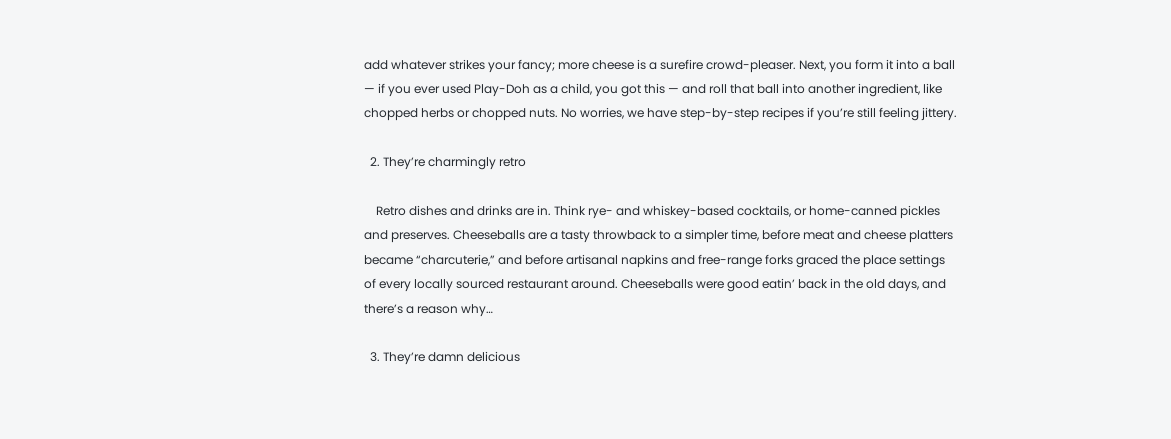add whatever strikes your fancy; more cheese is a surefire crowd-pleaser. Next, you form it into a ball — if you ever used Play-Doh as a child, you got this — and roll that ball into another ingredient, like chopped herbs or chopped nuts. No worries, we have step-by-step recipes if you’re still feeling jittery.

  2. They’re charmingly retro

    Retro dishes and drinks are in. Think rye- and whiskey-based cocktails, or home-canned pickles and preserves. Cheeseballs are a tasty throwback to a simpler time, before meat and cheese platters became “charcuterie,” and before artisanal napkins and free-range forks graced the place settings of every locally sourced restaurant around. Cheeseballs were good eatin’ back in the old days, and there’s a reason why…

  3. They’re damn delicious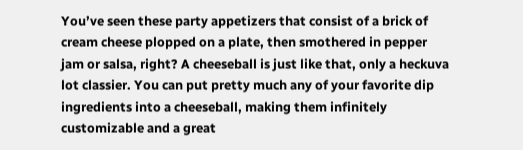You’ve seen these party appetizers that consist of a brick of cream cheese plopped on a plate, then smothered in pepper jam or salsa, right? A cheeseball is just like that, only a heckuva lot classier. You can put pretty much any of your favorite dip ingredients into a cheeseball, making them infinitely customizable and a great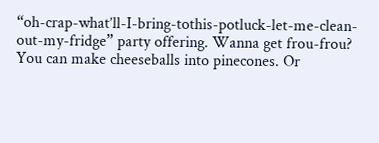“oh-crap-what’ll-I-bring-tothis-potluck-let-me-clean-out-my-fridge” party offering. Wanna get frou-frou? You can make cheeseballs into pinecones. Or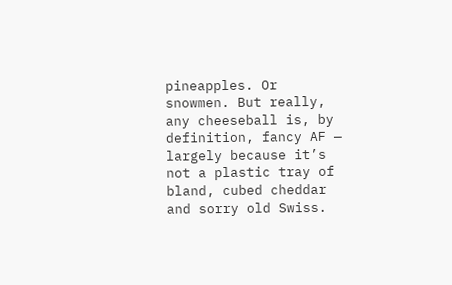pineapples. Or snowmen. But really, any cheeseball is, by definition, fancy AF — largely because it’s not a plastic tray of bland, cubed cheddar and sorry old Swiss.